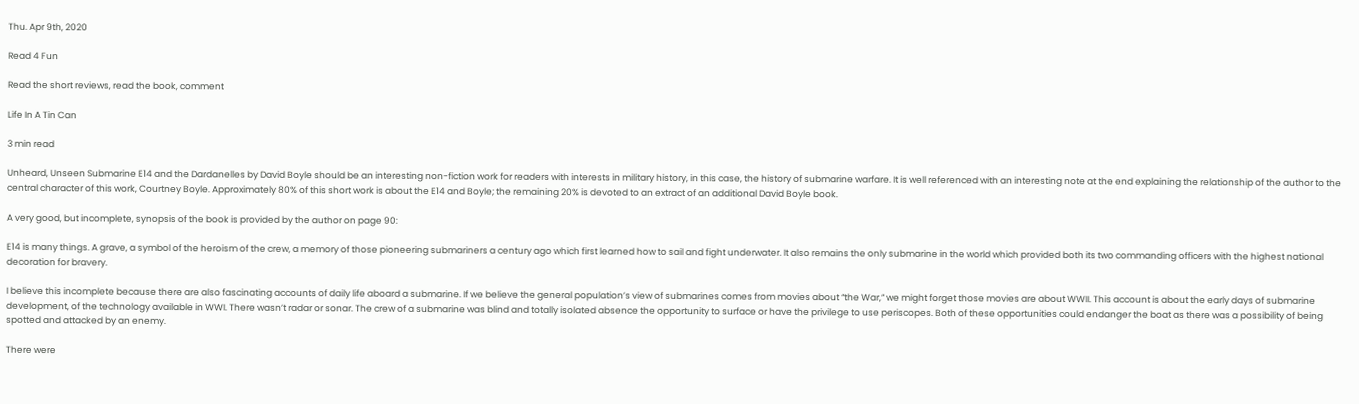Thu. Apr 9th, 2020

Read 4 Fun

Read the short reviews, read the book, comment

Life In A Tin Can

3 min read

Unheard, Unseen Submarine E14 and the Dardanelles by David Boyle should be an interesting non-fiction work for readers with interests in military history, in this case, the history of submarine warfare. It is well referenced with an interesting note at the end explaining the relationship of the author to the central character of this work, Courtney Boyle. Approximately 80% of this short work is about the E14 and Boyle; the remaining 20% is devoted to an extract of an additional David Boyle book.

A very good, but incomplete, synopsis of the book is provided by the author on page 90:

E14 is many things. A grave, a symbol of the heroism of the crew, a memory of those pioneering submariners a century ago which first learned how to sail and fight underwater. It also remains the only submarine in the world which provided both its two commanding officers with the highest national decoration for bravery.

I believe this incomplete because there are also fascinating accounts of daily life aboard a submarine. If we believe the general population’s view of submarines comes from movies about “the War,” we might forget those movies are about WWII. This account is about the early days of submarine development, of the technology available in WWI. There wasn’t radar or sonar. The crew of a submarine was blind and totally isolated absence the opportunity to surface or have the privilege to use periscopes. Both of these opportunities could endanger the boat as there was a possibility of being spotted and attacked by an enemy.

There were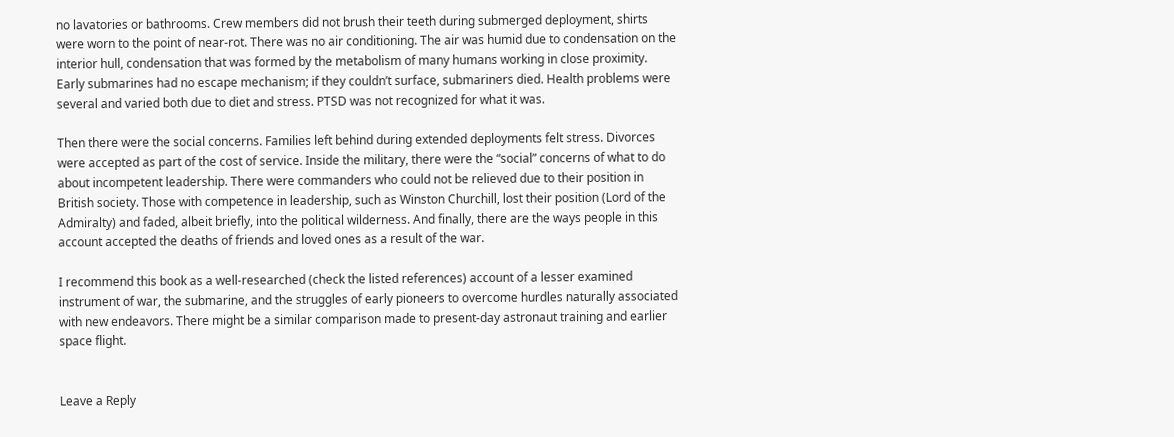no lavatories or bathrooms. Crew members did not brush their teeth during submerged deployment, shirts were worn to the point of near-rot. There was no air conditioning. The air was humid due to condensation on the interior hull, condensation that was formed by the metabolism of many humans working in close proximity. Early submarines had no escape mechanism; if they couldn’t surface, submariners died. Health problems were several and varied both due to diet and stress. PTSD was not recognized for what it was.

Then there were the social concerns. Families left behind during extended deployments felt stress. Divorces were accepted as part of the cost of service. Inside the military, there were the “social” concerns of what to do about incompetent leadership. There were commanders who could not be relieved due to their position in British society. Those with competence in leadership, such as Winston Churchill, lost their position (Lord of the Admiralty) and faded, albeit briefly, into the political wilderness. And finally, there are the ways people in this account accepted the deaths of friends and loved ones as a result of the war.

I recommend this book as a well-researched (check the listed references) account of a lesser examined instrument of war, the submarine, and the struggles of early pioneers to overcome hurdles naturally associated with new endeavors. There might be a similar comparison made to present-day astronaut training and earlier space flight.


Leave a Reply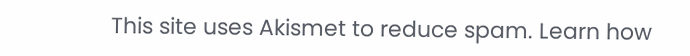This site uses Akismet to reduce spam. Learn how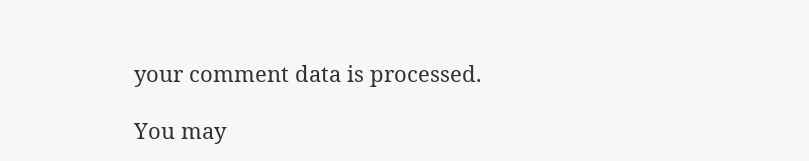your comment data is processed.

You may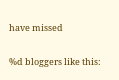have missed

%d bloggers like this: